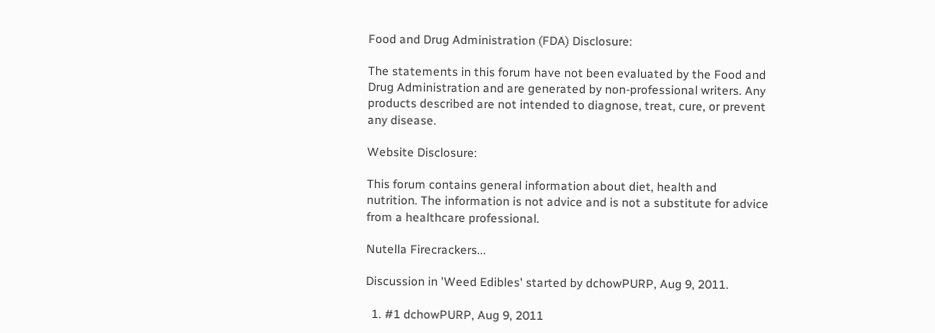Food and Drug Administration (FDA) Disclosure:

The statements in this forum have not been evaluated by the Food and Drug Administration and are generated by non-professional writers. Any products described are not intended to diagnose, treat, cure, or prevent any disease.

Website Disclosure:

This forum contains general information about diet, health and nutrition. The information is not advice and is not a substitute for advice from a healthcare professional.

Nutella Firecrackers...

Discussion in 'Weed Edibles' started by dchowPURP, Aug 9, 2011.

  1. #1 dchowPURP, Aug 9, 2011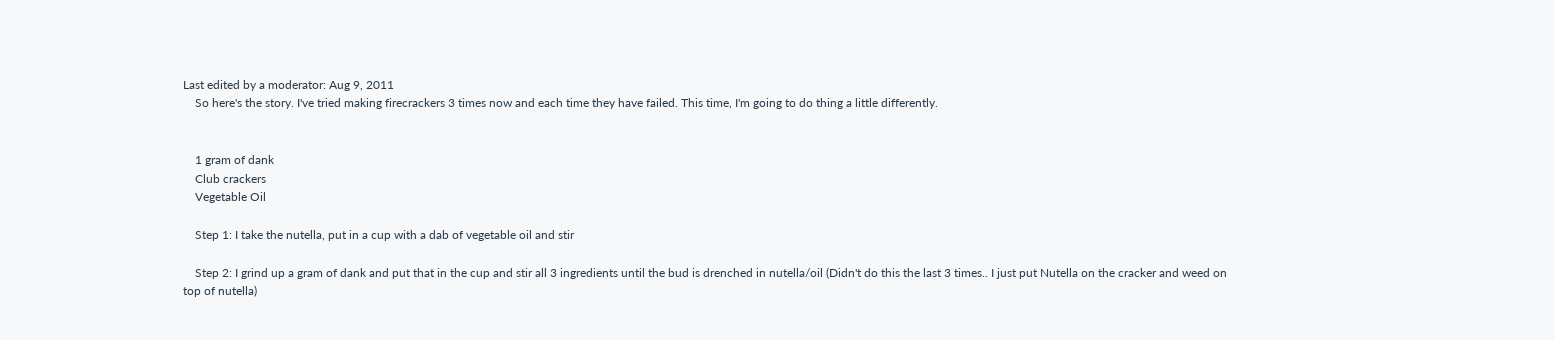Last edited by a moderator: Aug 9, 2011
    So here's the story. I've tried making firecrackers 3 times now and each time they have failed. This time, I'm going to do thing a little differently.


    1 gram of dank
    Club crackers
    Vegetable Oil

    Step 1: I take the nutella, put in a cup with a dab of vegetable oil and stir

    Step 2: I grind up a gram of dank and put that in the cup and stir all 3 ingredients until the bud is drenched in nutella/oil (Didn't do this the last 3 times.. I just put Nutella on the cracker and weed on top of nutella)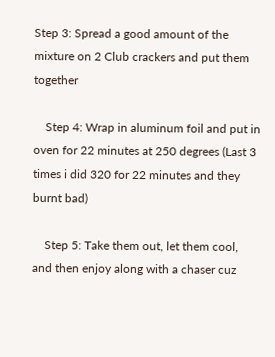Step 3: Spread a good amount of the mixture on 2 Club crackers and put them together

    Step 4: Wrap in aluminum foil and put in oven for 22 minutes at 250 degrees (Last 3 times i did 320 for 22 minutes and they burnt bad)

    Step 5: Take them out, let them cool, and then enjoy along with a chaser cuz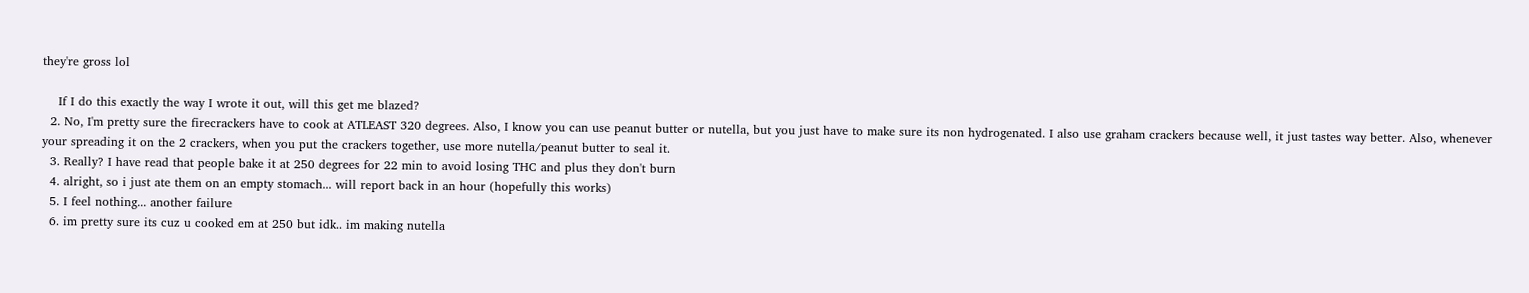they're gross lol

    If I do this exactly the way I wrote it out, will this get me blazed?
  2. No, I'm pretty sure the firecrackers have to cook at ATLEAST 320 degrees. Also, I know you can use peanut butter or nutella, but you just have to make sure its non hydrogenated. I also use graham crackers because well, it just tastes way better. Also, whenever your spreading it on the 2 crackers, when you put the crackers together, use more nutella/peanut butter to seal it.
  3. Really? I have read that people bake it at 250 degrees for 22 min to avoid losing THC and plus they don't burn
  4. alright, so i just ate them on an empty stomach... will report back in an hour (hopefully this works)
  5. I feel nothing... another failure
  6. im pretty sure its cuz u cooked em at 250 but idk.. im making nutella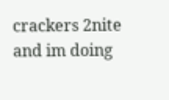crackers 2nite and im doing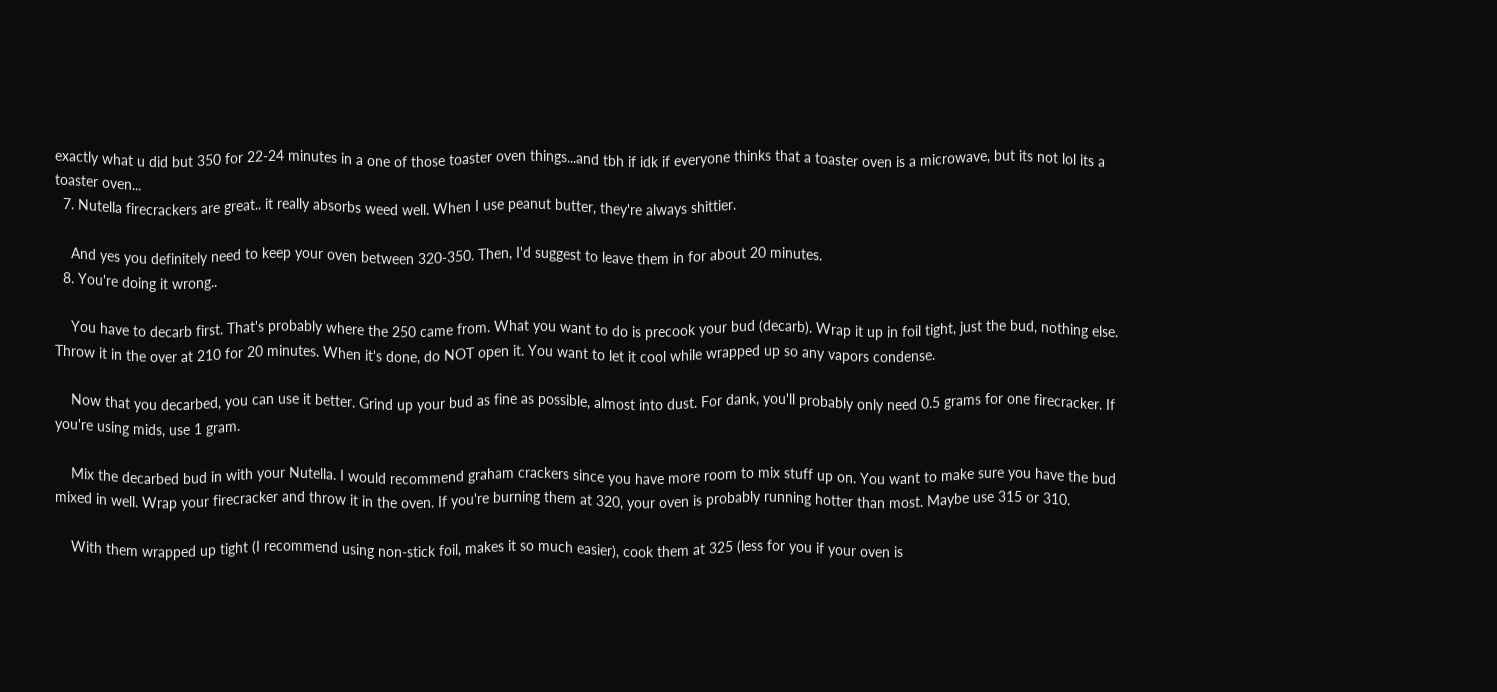exactly what u did but 350 for 22-24 minutes in a one of those toaster oven things...and tbh if idk if everyone thinks that a toaster oven is a microwave, but its not lol its a toaster oven...
  7. Nutella firecrackers are great.. it really absorbs weed well. When I use peanut butter, they're always shittier.

    And yes you definitely need to keep your oven between 320-350. Then, I'd suggest to leave them in for about 20 minutes.
  8. You're doing it wrong..

    You have to decarb first. That's probably where the 250 came from. What you want to do is precook your bud (decarb). Wrap it up in foil tight, just the bud, nothing else. Throw it in the over at 210 for 20 minutes. When it's done, do NOT open it. You want to let it cool while wrapped up so any vapors condense.

    Now that you decarbed, you can use it better. Grind up your bud as fine as possible, almost into dust. For dank, you'll probably only need 0.5 grams for one firecracker. If you're using mids, use 1 gram.

    Mix the decarbed bud in with your Nutella. I would recommend graham crackers since you have more room to mix stuff up on. You want to make sure you have the bud mixed in well. Wrap your firecracker and throw it in the oven. If you're burning them at 320, your oven is probably running hotter than most. Maybe use 315 or 310.

    With them wrapped up tight (I recommend using non-stick foil, makes it so much easier), cook them at 325 (less for you if your oven is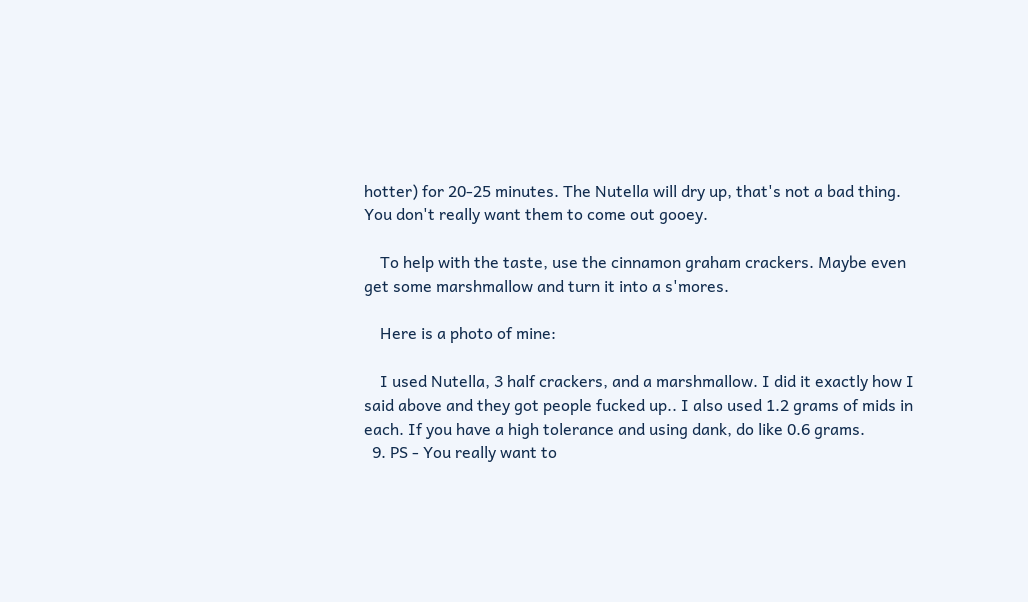hotter) for 20-25 minutes. The Nutella will dry up, that's not a bad thing. You don't really want them to come out gooey.

    To help with the taste, use the cinnamon graham crackers. Maybe even get some marshmallow and turn it into a s'mores.

    Here is a photo of mine:

    I used Nutella, 3 half crackers, and a marshmallow. I did it exactly how I said above and they got people fucked up.. I also used 1.2 grams of mids in each. If you have a high tolerance and using dank, do like 0.6 grams.
  9. PS - You really want to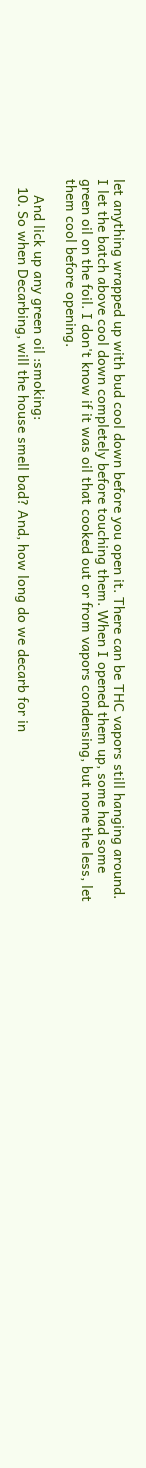let anything wrapped up with bud cool down before you open it. There can be THC vapors still hanging around. I let the batch above cool down completely before touching them. When I opened them up, some had some green oil on the foil. I don't know if it was oil that cooked out or from vapors condensing, but none the less, let them cool before opening.

    And lick up any green oil :smoking:
  10. So when Decarbing, will the house smell bad? And, how long do we decarb for in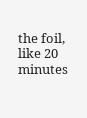the foil, like 20 minutes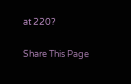at 220?

Share This Page